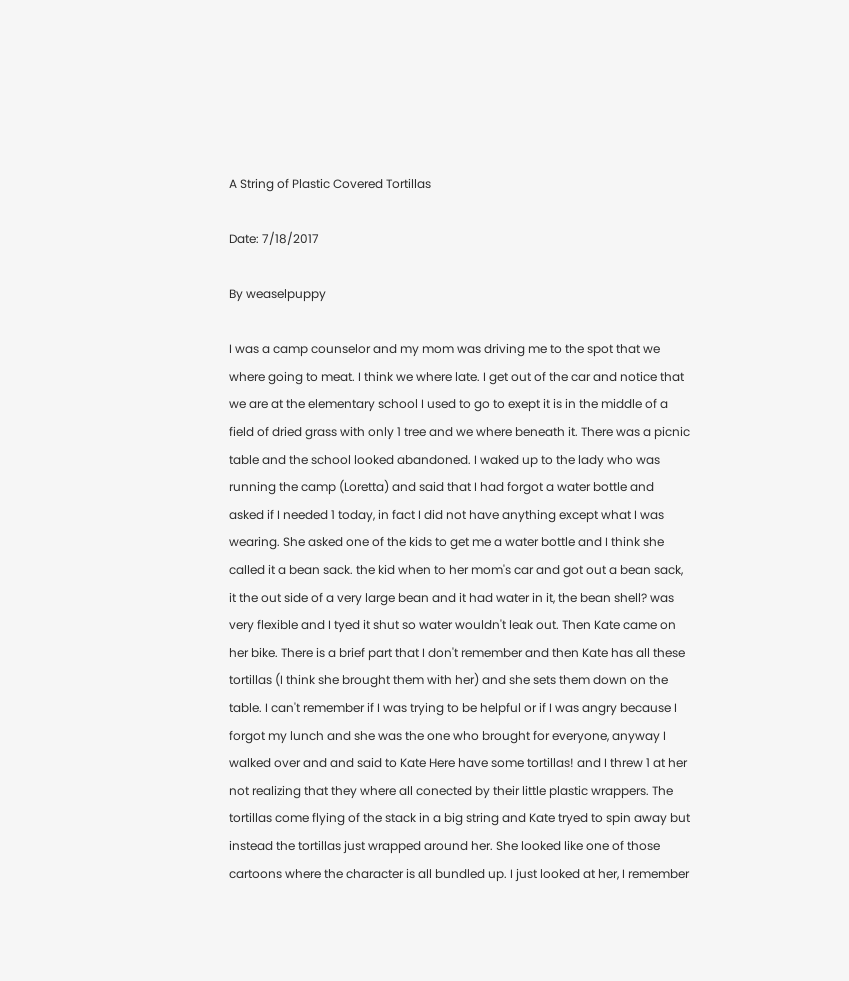A String of Plastic Covered Tortillas

Date: 7/18/2017

By weaselpuppy

I was a camp counselor and my mom was driving me to the spot that we where going to meat. I think we where late. I get out of the car and notice that we are at the elementary school I used to go to exept it is in the middle of a field of dried grass with only 1 tree and we where beneath it. There was a picnic table and the school looked abandoned. I waked up to the lady who was running the camp (Loretta) and said that I had forgot a water bottle and asked if I needed 1 today, in fact I did not have anything except what I was wearing. She asked one of the kids to get me a water bottle and I think she called it a bean sack. the kid when to her mom's car and got out a bean sack, it the out side of a very large bean and it had water in it, the bean shell? was very flexible and I tyed it shut so water wouldn't leak out. Then Kate came on her bike. There is a brief part that I don't remember and then Kate has all these tortillas (I think she brought them with her) and she sets them down on the table. I can't remember if I was trying to be helpful or if I was angry because I forgot my lunch and she was the one who brought for everyone, anyway I walked over and and said to Kate Here have some tortillas! and I threw 1 at her not realizing that they where all conected by their little plastic wrappers. The tortillas come flying of the stack in a big string and Kate tryed to spin away but instead the tortillas just wrapped around her. She looked like one of those cartoons where the character is all bundled up. I just looked at her, I remember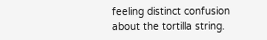feeling distinct confusion about the tortilla string.